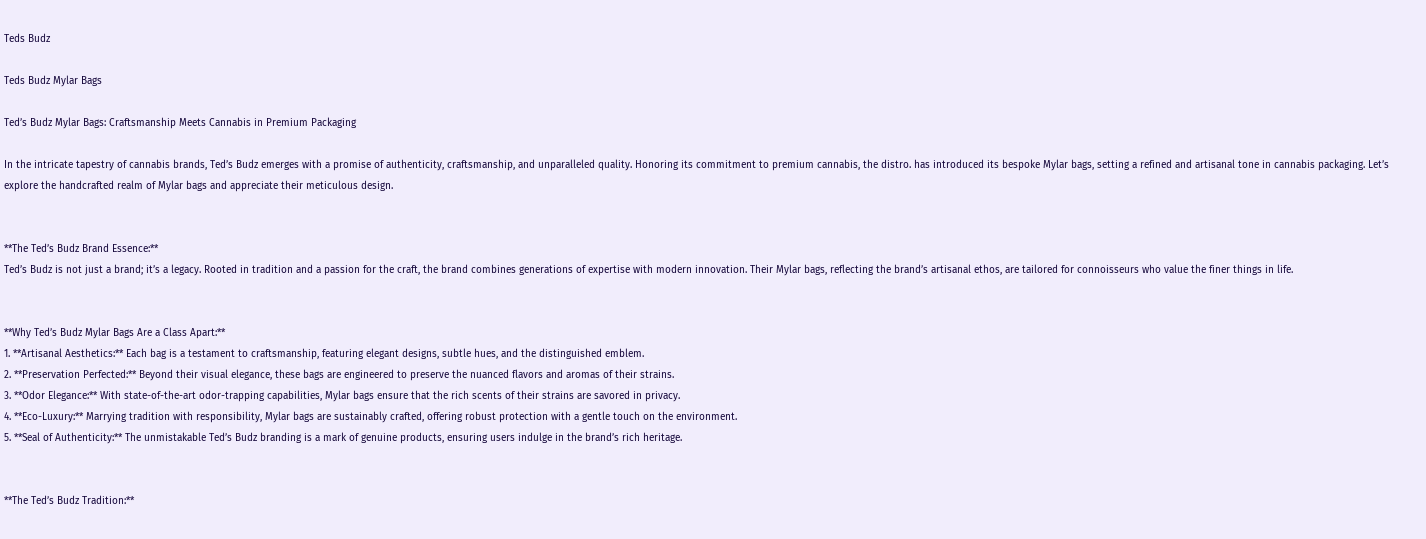Teds Budz

Teds Budz Mylar Bags

Ted’s Budz Mylar Bags: Craftsmanship Meets Cannabis in Premium Packaging

In the intricate tapestry of cannabis brands, Ted’s Budz emerges with a promise of authenticity, craftsmanship, and unparalleled quality. Honoring its commitment to premium cannabis, the distro. has introduced its bespoke Mylar bags, setting a refined and artisanal tone in cannabis packaging. Let’s explore the handcrafted realm of Mylar bags and appreciate their meticulous design.


**The Ted’s Budz Brand Essence:**
Ted’s Budz is not just a brand; it’s a legacy. Rooted in tradition and a passion for the craft, the brand combines generations of expertise with modern innovation. Their Mylar bags, reflecting the brand’s artisanal ethos, are tailored for connoisseurs who value the finer things in life.


**Why Ted’s Budz Mylar Bags Are a Class Apart:**
1. **Artisanal Aesthetics:** Each bag is a testament to craftsmanship, featuring elegant designs, subtle hues, and the distinguished emblem.
2. **Preservation Perfected:** Beyond their visual elegance, these bags are engineered to preserve the nuanced flavors and aromas of their strains.
3. **Odor Elegance:** With state-of-the-art odor-trapping capabilities, Mylar bags ensure that the rich scents of their strains are savored in privacy.
4. **Eco-Luxury:** Marrying tradition with responsibility, Mylar bags are sustainably crafted, offering robust protection with a gentle touch on the environment.
5. **Seal of Authenticity:** The unmistakable Ted’s Budz branding is a mark of genuine products, ensuring users indulge in the brand’s rich heritage.


**The Ted’s Budz Tradition:**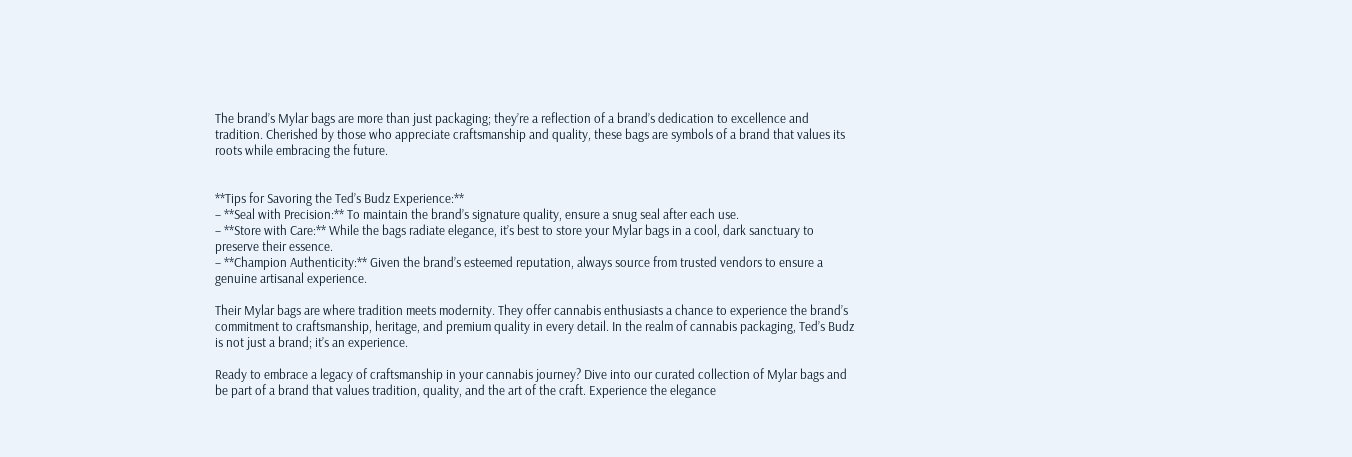The brand’s Mylar bags are more than just packaging; they’re a reflection of a brand’s dedication to excellence and tradition. Cherished by those who appreciate craftsmanship and quality, these bags are symbols of a brand that values its roots while embracing the future.


**Tips for Savoring the Ted’s Budz Experience:**
– **Seal with Precision:** To maintain the brand’s signature quality, ensure a snug seal after each use.
– **Store with Care:** While the bags radiate elegance, it’s best to store your Mylar bags in a cool, dark sanctuary to preserve their essence.
– **Champion Authenticity:** Given the brand’s esteemed reputation, always source from trusted vendors to ensure a genuine artisanal experience.

Their Mylar bags are where tradition meets modernity. They offer cannabis enthusiasts a chance to experience the brand’s commitment to craftsmanship, heritage, and premium quality in every detail. In the realm of cannabis packaging, Ted’s Budz is not just a brand; it’s an experience.

Ready to embrace a legacy of craftsmanship in your cannabis journey? Dive into our curated collection of Mylar bags and be part of a brand that values tradition, quality, and the art of the craft. Experience the elegance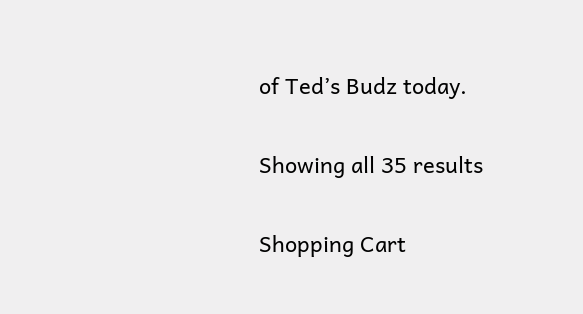of Ted’s Budz today.

Showing all 35 results

Shopping Cart